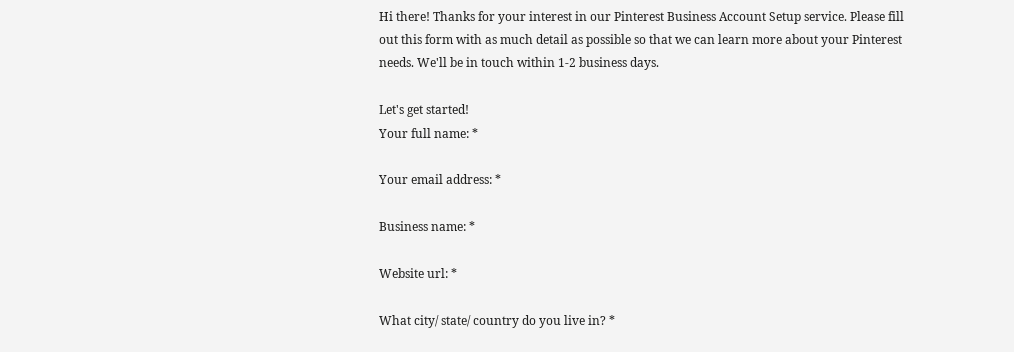Hi there! Thanks for your interest in our Pinterest Business Account Setup service. Please fill out this form with as much detail as possible so that we can learn more about your Pinterest needs. We'll be in touch within 1-2 business days.

Let's get started!
Your full name: *

Your email address: *

Business name: *

Website url: *

What city/ state/ country do you live in? *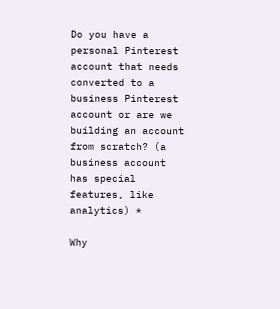Do you have a personal Pinterest account that needs converted to a business Pinterest account or are we building an account from scratch? (a business account has special features, like analytics) *

Why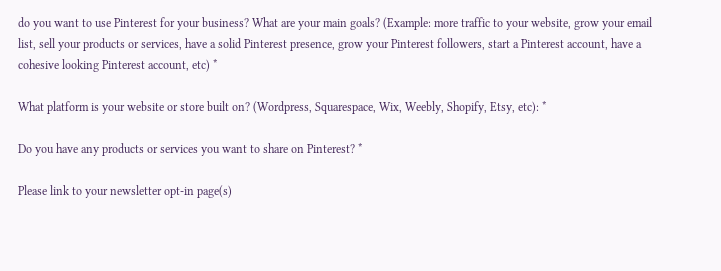do you want to use Pinterest for your business? What are your main goals? (Example: more traffic to your website, grow your email list, sell your products or services, have a solid Pinterest presence, grow your Pinterest followers, start a Pinterest account, have a cohesive looking Pinterest account, etc) *

What platform is your website or store built on? (Wordpress, Squarespace, Wix, Weebly, Shopify, Etsy, etc): *

Do you have any products or services you want to share on Pinterest? *

Please link to your newsletter opt-in page(s)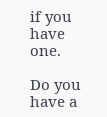if you have one.

Do you have a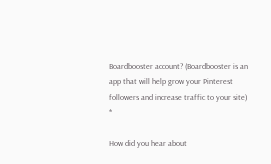Boardbooster account? (Boardbooster is an app that will help grow your Pinterest followers and increase traffic to your site) *

How did you hear about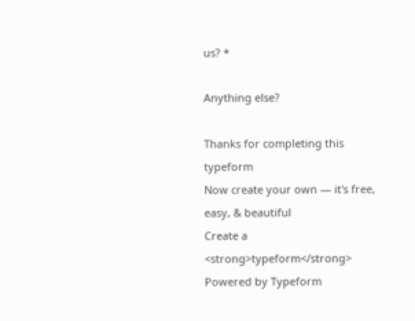us? *

Anything else?

Thanks for completing this typeform
Now create your own — it's free, easy, & beautiful
Create a <strong>typeform</strong>
Powered by Typeform